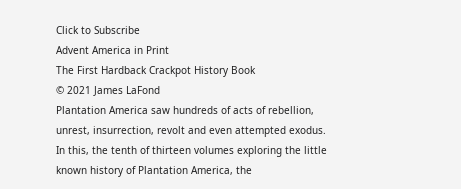Click to Subscribe
Advent America in Print
The First Hardback Crackpot History Book
© 2021 James LaFond
Plantation America saw hundreds of acts of rebellion, unrest, insurrection, revolt and even attempted exodus. In this, the tenth of thirteen volumes exploring the little known history of Plantation America, the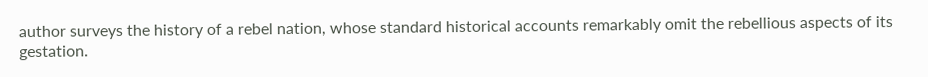author surveys the history of a rebel nation, whose standard historical accounts remarkably omit the rebellious aspects of its gestation.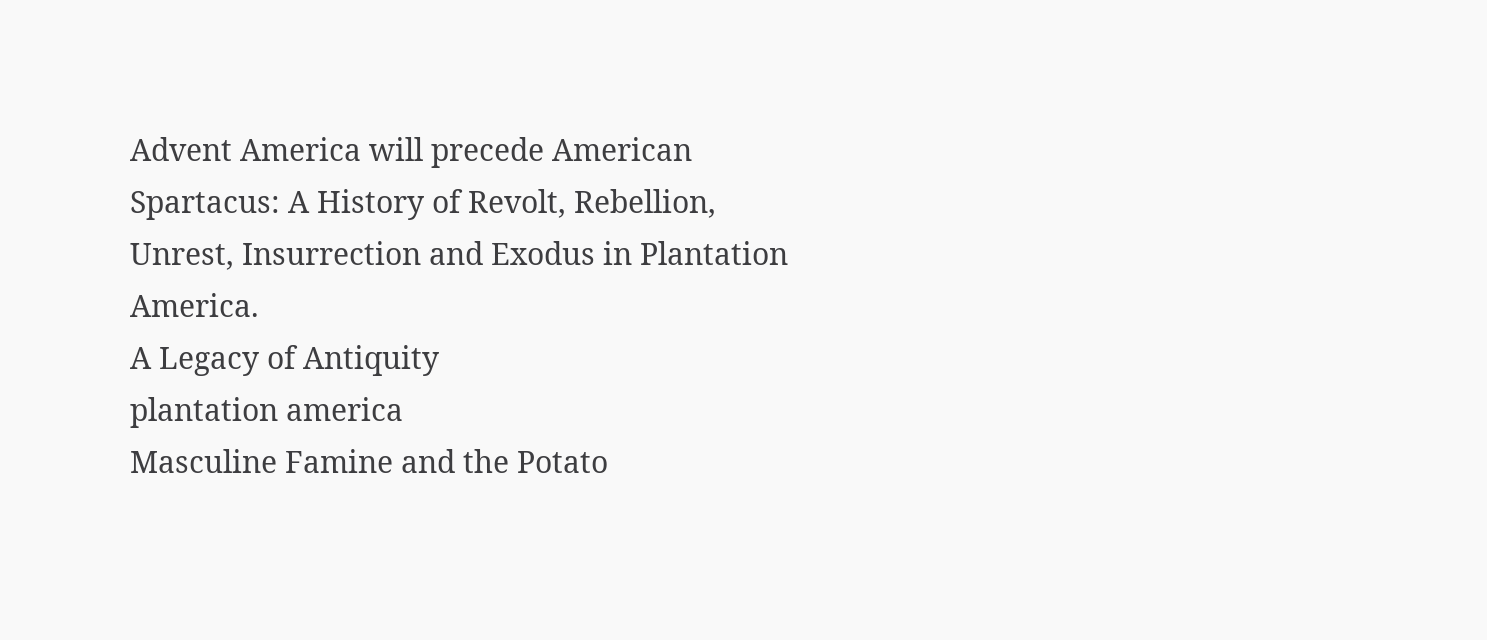Advent America will precede American Spartacus: A History of Revolt, Rebellion, Unrest, Insurrection and Exodus in Plantation America.
A Legacy of Antiquity
plantation america
Masculine Famine and the Potato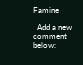Famine

  Add a new comment below: